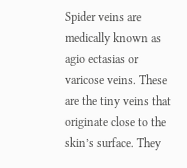Spider veins are medically known as agio ectasias or varicose veins. These are the tiny veins that originate close to the skin’s surface. They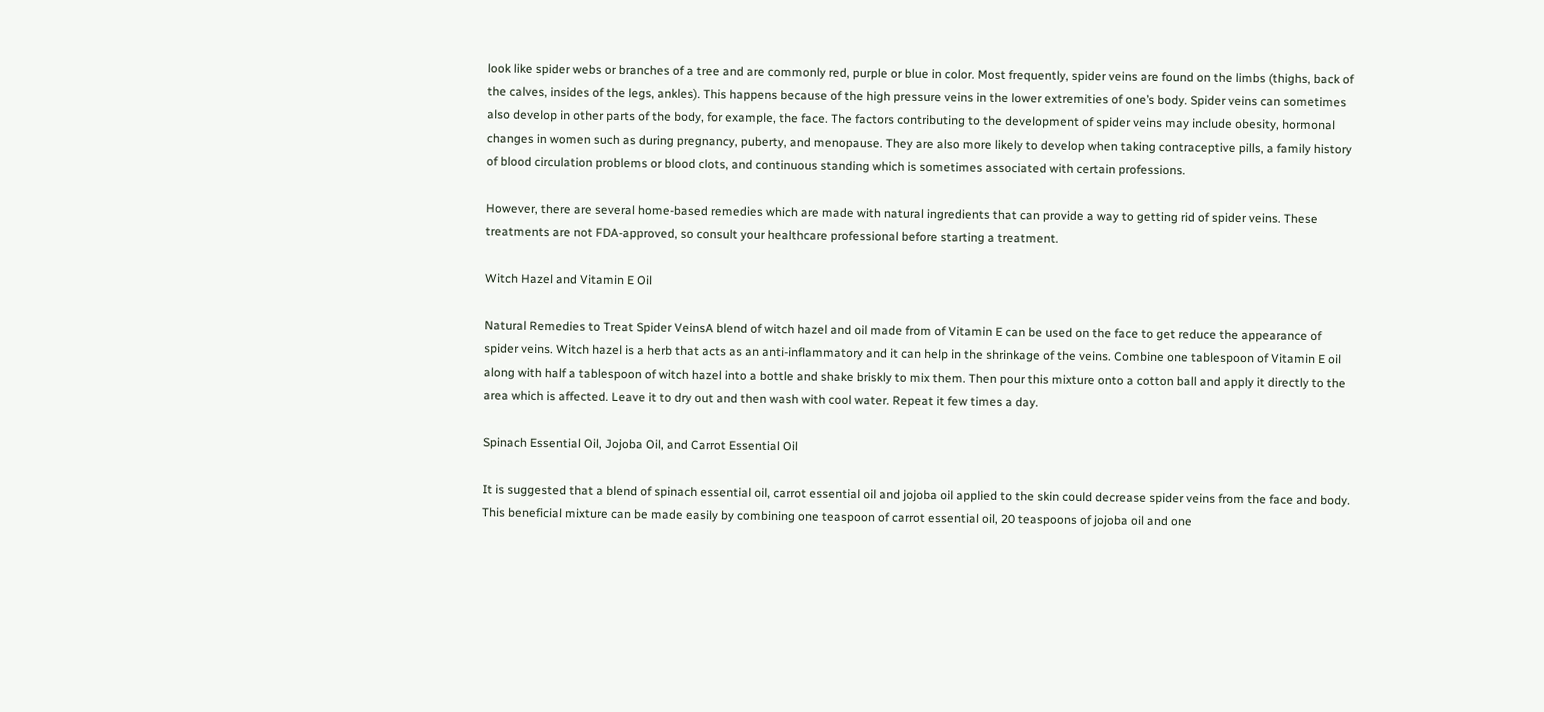look like spider webs or branches of a tree and are commonly red, purple or blue in color. Most frequently, spider veins are found on the limbs (thighs, back of the calves, insides of the legs, ankles). This happens because of the high pressure veins in the lower extremities of one’s body. Spider veins can sometimes also develop in other parts of the body, for example, the face. The factors contributing to the development of spider veins may include obesity, hormonal changes in women such as during pregnancy, puberty, and menopause. They are also more likely to develop when taking contraceptive pills, a family history of blood circulation problems or blood clots, and continuous standing which is sometimes associated with certain professions.

However, there are several home-based remedies which are made with natural ingredients that can provide a way to getting rid of spider veins. These treatments are not FDA-approved, so consult your healthcare professional before starting a treatment.

Witch Hazel and Vitamin E Oil

Natural Remedies to Treat Spider VeinsA blend of witch hazel and oil made from of Vitamin E can be used on the face to get reduce the appearance of spider veins. Witch hazel is a herb that acts as an anti-inflammatory and it can help in the shrinkage of the veins. Combine one tablespoon of Vitamin E oil along with half a tablespoon of witch hazel into a bottle and shake briskly to mix them. Then pour this mixture onto a cotton ball and apply it directly to the area which is affected. Leave it to dry out and then wash with cool water. Repeat it few times a day.

Spinach Essential Oil, Jojoba Oil, and Carrot Essential Oil

It is suggested that a blend of spinach essential oil, carrot essential oil and jojoba oil applied to the skin could decrease spider veins from the face and body. This beneficial mixture can be made easily by combining one teaspoon of carrot essential oil, 20 teaspoons of jojoba oil and one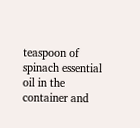teaspoon of spinach essential oil in the container and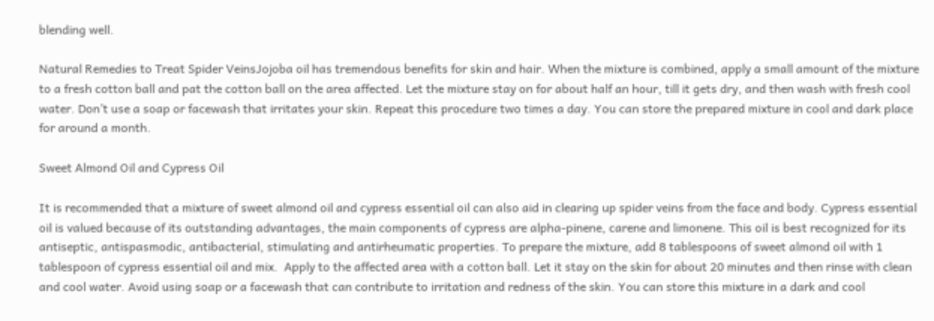blending well.

Natural Remedies to Treat Spider VeinsJojoba oil has tremendous benefits for skin and hair. When the mixture is combined, apply a small amount of the mixture to a fresh cotton ball and pat the cotton ball on the area affected. Let the mixture stay on for about half an hour, till it gets dry, and then wash with fresh cool water. Don’t use a soap or facewash that irritates your skin. Repeat this procedure two times a day. You can store the prepared mixture in cool and dark place for around a month.

Sweet Almond Oil and Cypress Oil

It is recommended that a mixture of sweet almond oil and cypress essential oil can also aid in clearing up spider veins from the face and body. Cypress essential oil is valued because of its outstanding advantages, the main components of cypress are alpha-pinene, carene and limonene. This oil is best recognized for its antiseptic, antispasmodic, antibacterial, stimulating and antirheumatic properties. To prepare the mixture, add 8 tablespoons of sweet almond oil with 1 tablespoon of cypress essential oil and mix.  Apply to the affected area with a cotton ball. Let it stay on the skin for about 20 minutes and then rinse with clean and cool water. Avoid using soap or a facewash that can contribute to irritation and redness of the skin. You can store this mixture in a dark and cool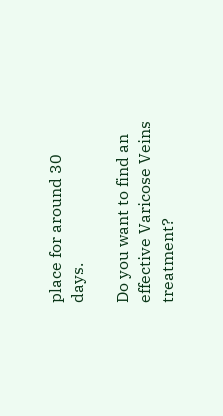place for around 30 days.

Do you want to find an effective Varicose Veins treatment?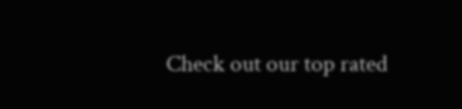Check out our top rated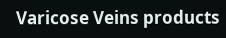Varicose Veins products